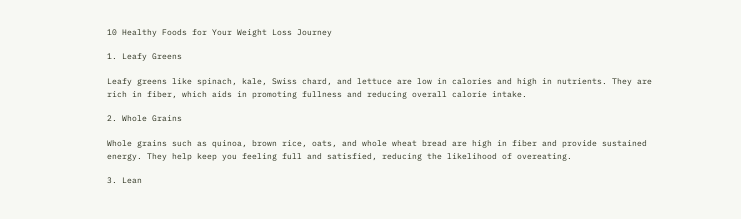10 Healthy Foods for Your Weight Loss Journey

1. Leafy Greens

Leafy greens like spinach, kale, Swiss chard, and lettuce are low in calories and high in nutrients. They are rich in fiber, which aids in promoting fullness and reducing overall calorie intake.

2. Whole Grains

Whole grains such as quinoa, brown rice, oats, and whole wheat bread are high in fiber and provide sustained energy. They help keep you feeling full and satisfied, reducing the likelihood of overeating.

3. Lean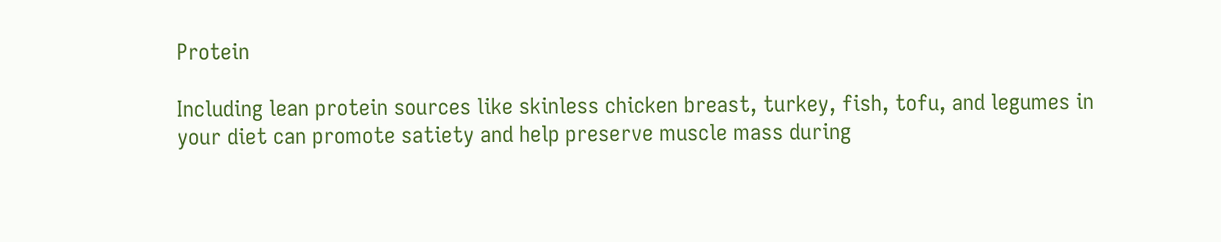Protein

Including lean protein sources like skinless chicken breast, turkey, fish, tofu, and legumes in your diet can promote satiety and help preserve muscle mass during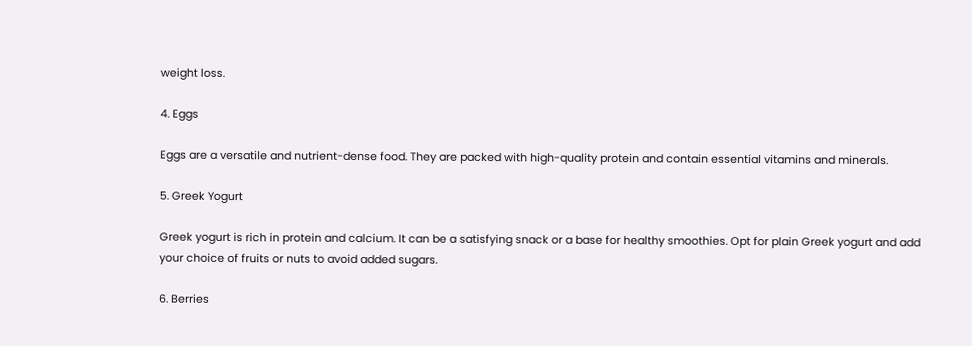weight loss.

4. Eggs

Eggs are a versatile and nutrient-dense food. They are packed with high-quality protein and contain essential vitamins and minerals.

5. Greek Yogurt

Greek yogurt is rich in protein and calcium. It can be a satisfying snack or a base for healthy smoothies. Opt for plain Greek yogurt and add your choice of fruits or nuts to avoid added sugars.

6. Berries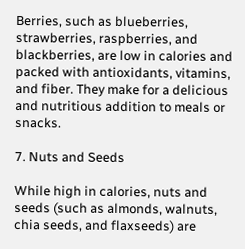Berries, such as blueberries, strawberries, raspberries, and blackberries, are low in calories and packed with antioxidants, vitamins, and fiber. They make for a delicious and nutritious addition to meals or snacks.

7. Nuts and Seeds

While high in calories, nuts and seeds (such as almonds, walnuts, chia seeds, and flaxseeds) are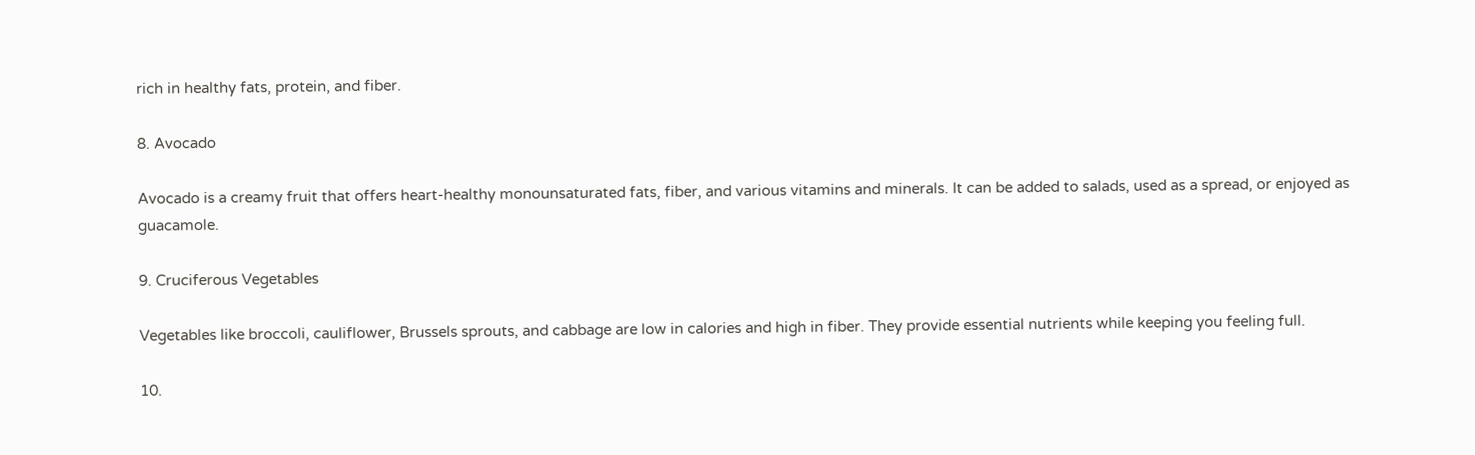rich in healthy fats, protein, and fiber.

8. Avocado

Avocado is a creamy fruit that offers heart-healthy monounsaturated fats, fiber, and various vitamins and minerals. It can be added to salads, used as a spread, or enjoyed as guacamole.

9. Cruciferous Vegetables

Vegetables like broccoli, cauliflower, Brussels sprouts, and cabbage are low in calories and high in fiber. They provide essential nutrients while keeping you feeling full.

10.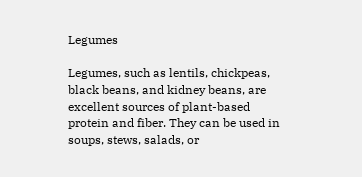Legumes

Legumes, such as lentils, chickpeas, black beans, and kidney beans, are excellent sources of plant-based protein and fiber. They can be used in soups, stews, salads, or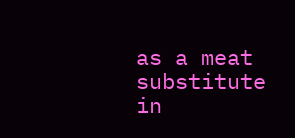as a meat substitute in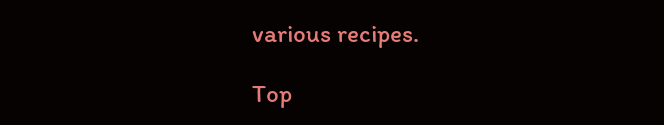various recipes.

Top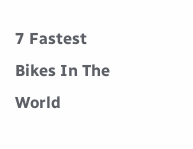7 Fastest Bikes In The World